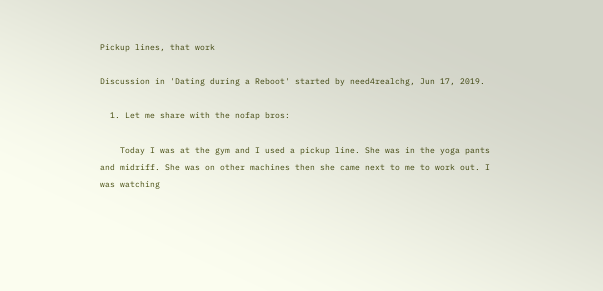Pickup lines, that work

Discussion in 'Dating during a Reboot' started by need4realchg, Jun 17, 2019.

  1. Let me share with the nofap bros:

    Today I was at the gym and I used a pickup line. She was in the yoga pants and midriff. She was on other machines then she came next to me to work out. I was watching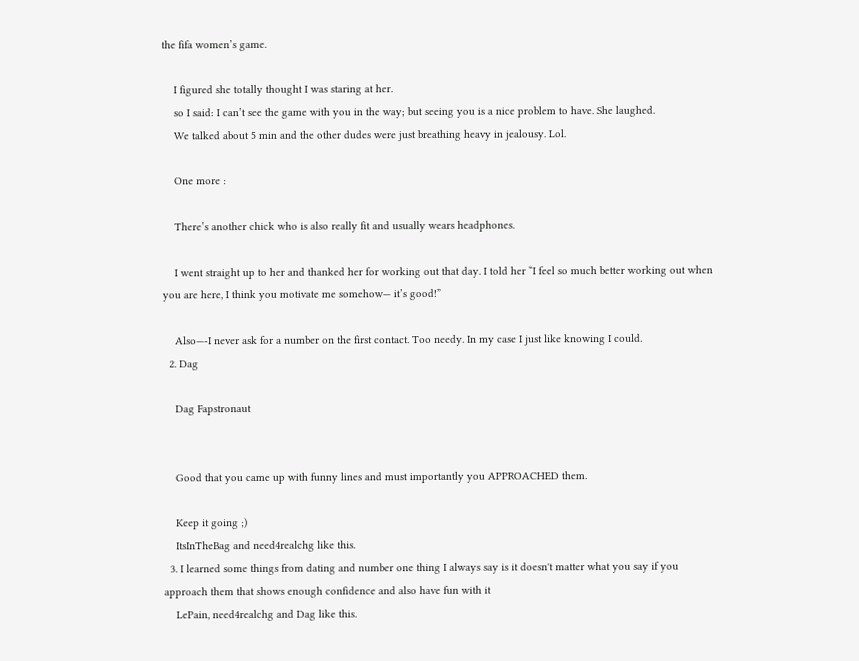the fifa women’s game.

    I figured she totally thought I was staring at her.
    so I said: I can’t see the game with you in the way; but seeing you is a nice problem to have. She laughed.
    We talked about 5 min and the other dudes were just breathing heavy in jealousy. Lol.

    One more :

    There’s another chick who is also really fit and usually wears headphones.

    I went straight up to her and thanked her for working out that day. I told her “I feel so much better working out when you are here, I think you motivate me somehow— it’s good!”

    Also—-I never ask for a number on the first contact. Too needy. In my case I just like knowing I could.
  2. Dag

    Dag Fapstronaut


    Good that you came up with funny lines and must importantly you APPROACHED them.

    Keep it going ;)
    ItsInTheBag and need4realchg like this.
  3. I learned some things from dating and number one thing I always say is it doesn't matter what you say if you approach them that shows enough confidence and also have fun with it
    LePain, need4realchg and Dag like this.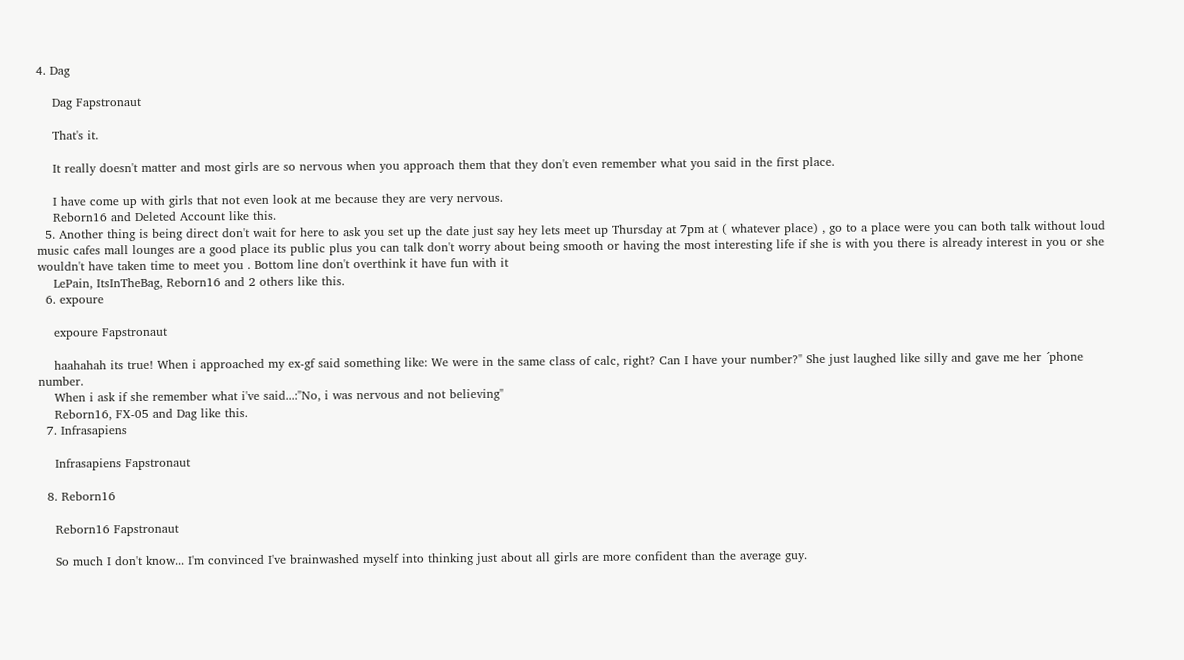4. Dag

    Dag Fapstronaut

    That's it.

    It really doesn't matter and most girls are so nervous when you approach them that they don't even remember what you said in the first place.

    I have come up with girls that not even look at me because they are very nervous.
    Reborn16 and Deleted Account like this.
  5. Another thing is being direct don't wait for here to ask you set up the date just say hey lets meet up Thursday at 7pm at ( whatever place) , go to a place were you can both talk without loud music cafes mall lounges are a good place its public plus you can talk don't worry about being smooth or having the most interesting life if she is with you there is already interest in you or she wouldn't have taken time to meet you . Bottom line don't overthink it have fun with it
    LePain, ItsInTheBag, Reborn16 and 2 others like this.
  6. expoure

    expoure Fapstronaut

    haahahah its true! When i approached my ex-gf said something like: We were in the same class of calc, right? Can I have your number?" She just laughed like silly and gave me her ´phone number.
    When i ask if she remember what i've said...:"No, i was nervous and not believing"
    Reborn16, FX-05 and Dag like this.
  7. Infrasapiens

    Infrasapiens Fapstronaut

  8. Reborn16

    Reborn16 Fapstronaut

    So much I don't know... I'm convinced I've brainwashed myself into thinking just about all girls are more confident than the average guy.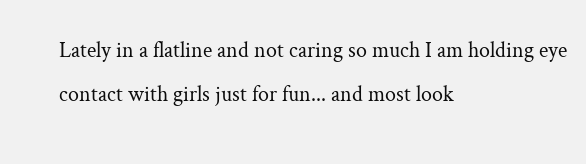Lately in a flatline and not caring so much I am holding eye contact with girls just for fun... and most look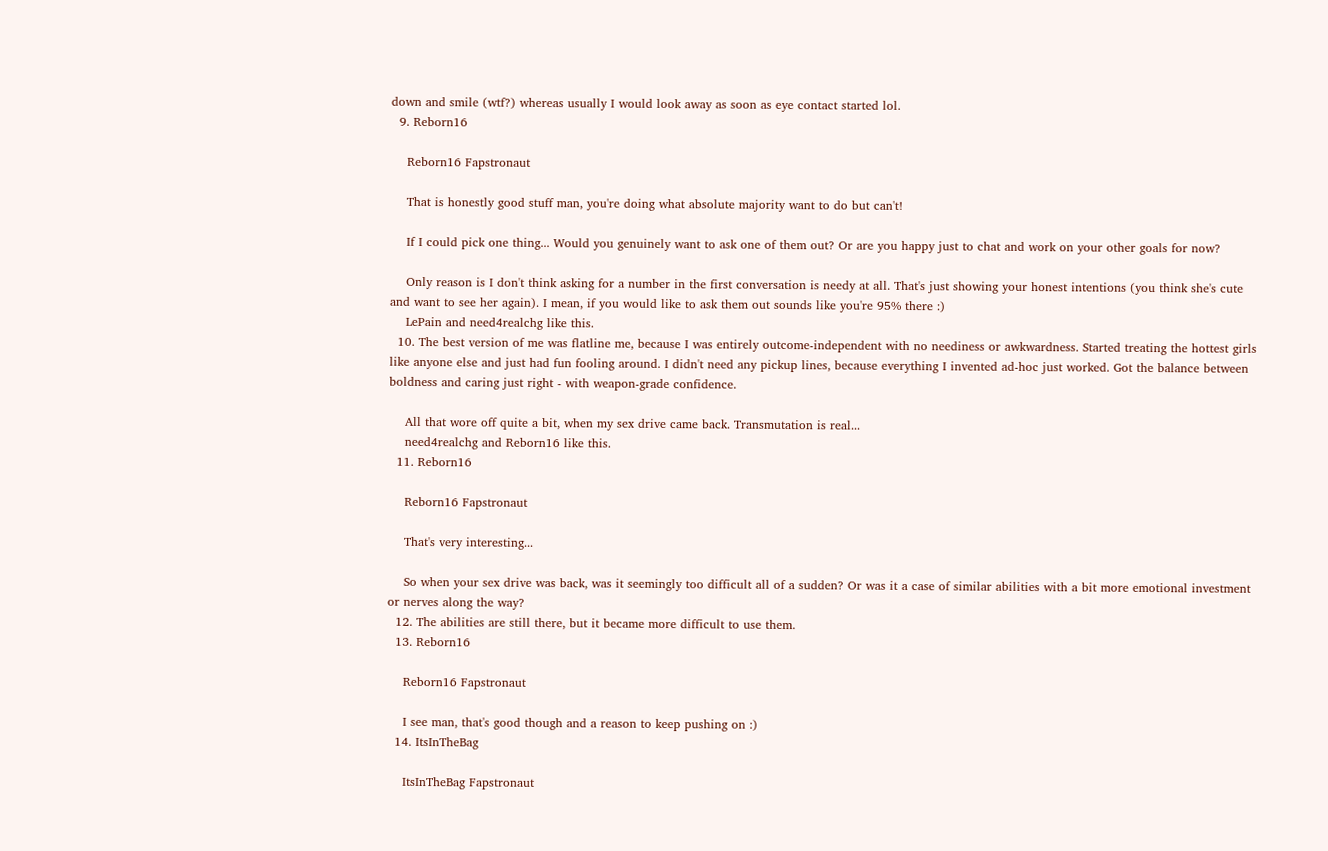down and smile (wtf?) whereas usually I would look away as soon as eye contact started lol.
  9. Reborn16

    Reborn16 Fapstronaut

    That is honestly good stuff man, you're doing what absolute majority want to do but can't!

    If I could pick one thing... Would you genuinely want to ask one of them out? Or are you happy just to chat and work on your other goals for now?

    Only reason is I don't think asking for a number in the first conversation is needy at all. That's just showing your honest intentions (you think she's cute and want to see her again). I mean, if you would like to ask them out sounds like you're 95% there :)
    LePain and need4realchg like this.
  10. The best version of me was flatline me, because I was entirely outcome-independent with no neediness or awkwardness. Started treating the hottest girls like anyone else and just had fun fooling around. I didn't need any pickup lines, because everything I invented ad-hoc just worked. Got the balance between boldness and caring just right - with weapon-grade confidence.

    All that wore off quite a bit, when my sex drive came back. Transmutation is real...
    need4realchg and Reborn16 like this.
  11. Reborn16

    Reborn16 Fapstronaut

    That's very interesting...

    So when your sex drive was back, was it seemingly too difficult all of a sudden? Or was it a case of similar abilities with a bit more emotional investment or nerves along the way?
  12. The abilities are still there, but it became more difficult to use them.
  13. Reborn16

    Reborn16 Fapstronaut

    I see man, that's good though and a reason to keep pushing on :)
  14. ItsInTheBag

    ItsInTheBag Fapstronaut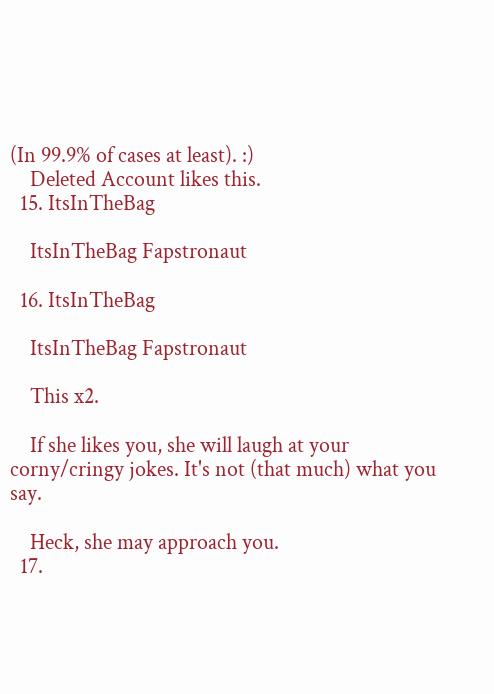(In 99.9% of cases at least). :)
    Deleted Account likes this.
  15. ItsInTheBag

    ItsInTheBag Fapstronaut

  16. ItsInTheBag

    ItsInTheBag Fapstronaut

    This x2.

    If she likes you, she will laugh at your corny/cringy jokes. It's not (that much) what you say.

    Heck, she may approach you.
  17.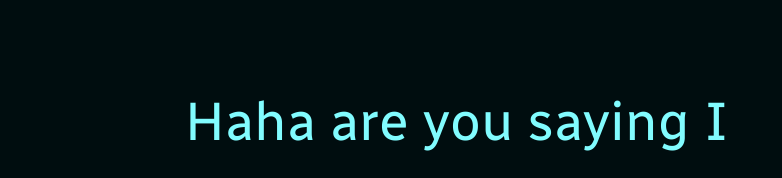Haha are you saying I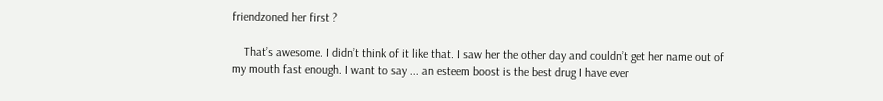friendzoned her first ?

    That’s awesome. I didn’t think of it like that. I saw her the other day and couldn’t get her name out of my mouth fast enough. I want to say ... an esteem boost is the best drug I have ever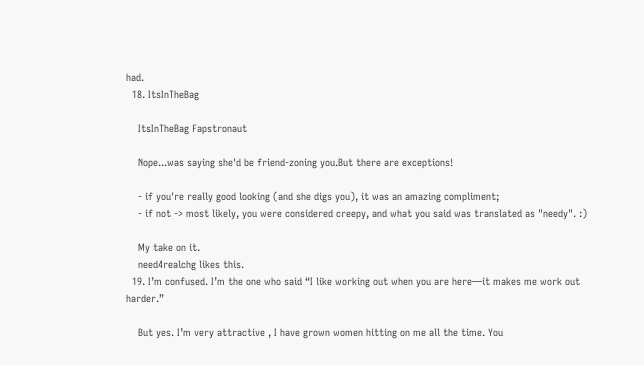had.
  18. ItsInTheBag

    ItsInTheBag Fapstronaut

    Nope...was saying she'd be friend-zoning you.But there are exceptions!

    - if you're really good looking (and she digs you), it was an amazing compliment;
    - if not -> most likely, you were considered creepy, and what you said was translated as "needy". :)

    My take on it.
    need4realchg likes this.
  19. I’m confused. I’m the one who said “I like working out when you are here—it makes me work out harder.”

    But yes. I’m very attractive , I have grown women hitting on me all the time. You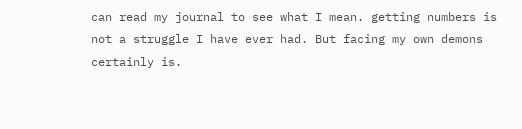can read my journal to see what I mean. getting numbers is not a struggle I have ever had. But facing my own demons certainly is.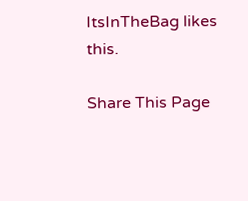ItsInTheBag likes this.

Share This Page